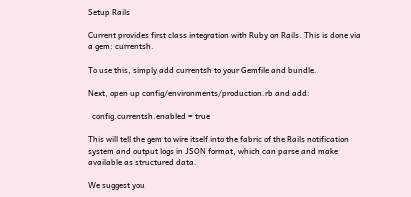Setup Rails

Current provides first class integration with Ruby on Rails. This is done via a gem: currentsh.

To use this, simply add currentsh to your Gemfile and bundle.

Next, open up config/environments/production.rb and add:

  config.currentsh.enabled = true

This will tell the gem to wire itself into the fabric of the Rails notification system and output logs in JSON format, which can parse and make available as structured data.

We suggest you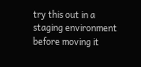try this out in a staging environment before moving it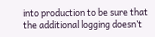into production to be sure that the additional logging doesn’t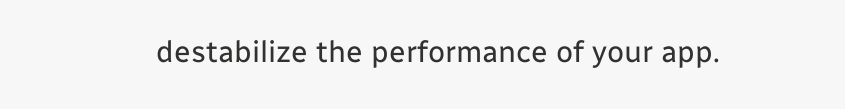destabilize the performance of your app.